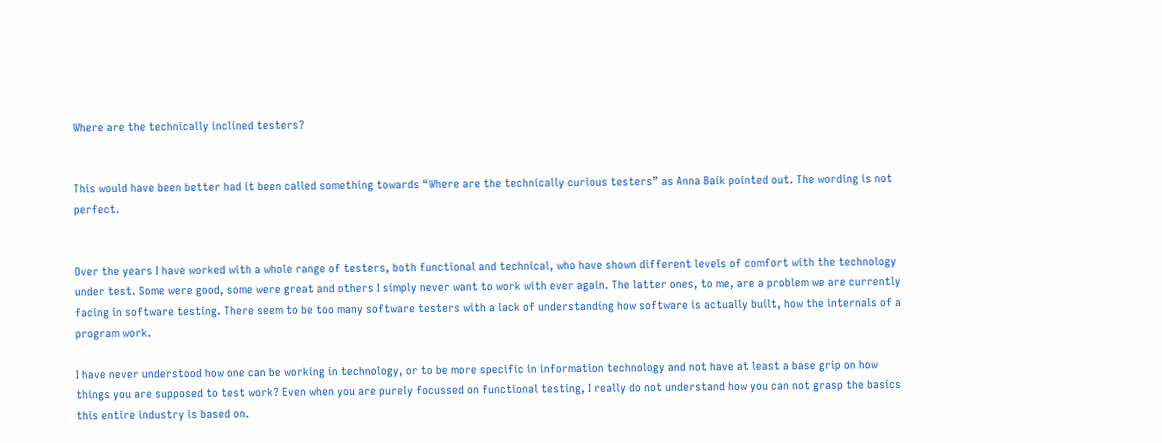Where are the technically inclined testers?


This would have been better had it been called something towards “Where are the technically curious testers” as Anna Baik pointed out. The wording is not perfect.


Over the years I have worked with a whole range of testers, both functional and technical, who have shown different levels of comfort with the technology under test. Some were good, some were great and others I simply never want to work with ever again. The latter ones, to me, are a problem we are currently facing in software testing. There seem to be too many software testers with a lack of understanding how software is actually built, how the internals of a program work.

I have never understood how one can be working in technology, or to be more specific in information technology and not have at least a base grip on how things you are supposed to test work? Even when you are purely focussed on functional testing, I really do not understand how you can not grasp the basics this entire industry is based on.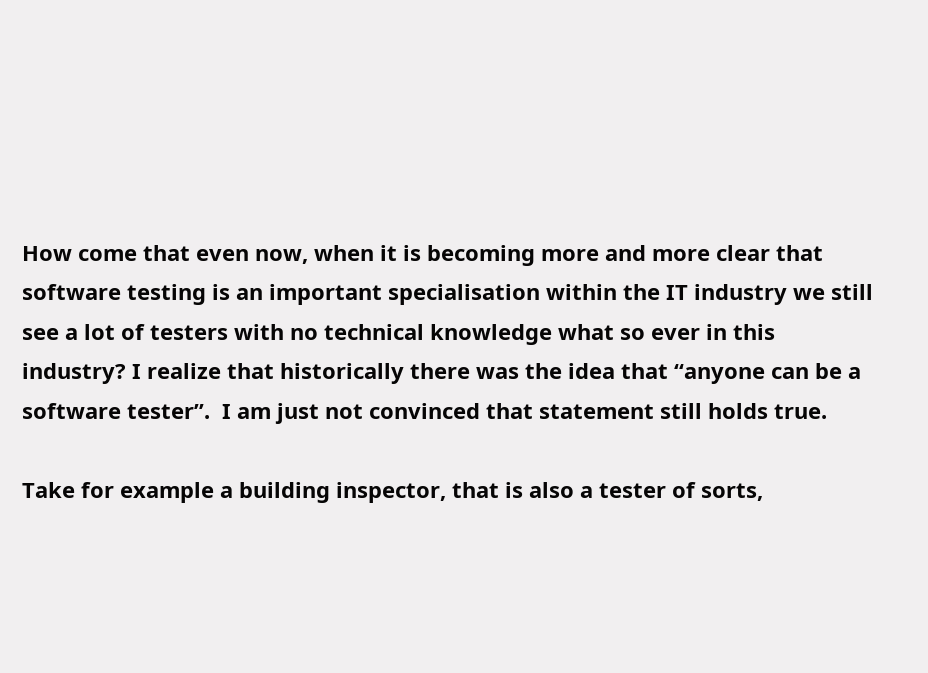How come that even now, when it is becoming more and more clear that software testing is an important specialisation within the IT industry we still see a lot of testers with no technical knowledge what so ever in this industry? I realize that historically there was the idea that “anyone can be a software tester”.  I am just not convinced that statement still holds true.

Take for example a building inspector, that is also a tester of sorts,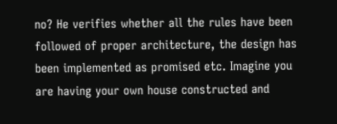no? He verifies whether all the rules have been followed of proper architecture, the design has been implemented as promised etc. Imagine you are having your own house constructed and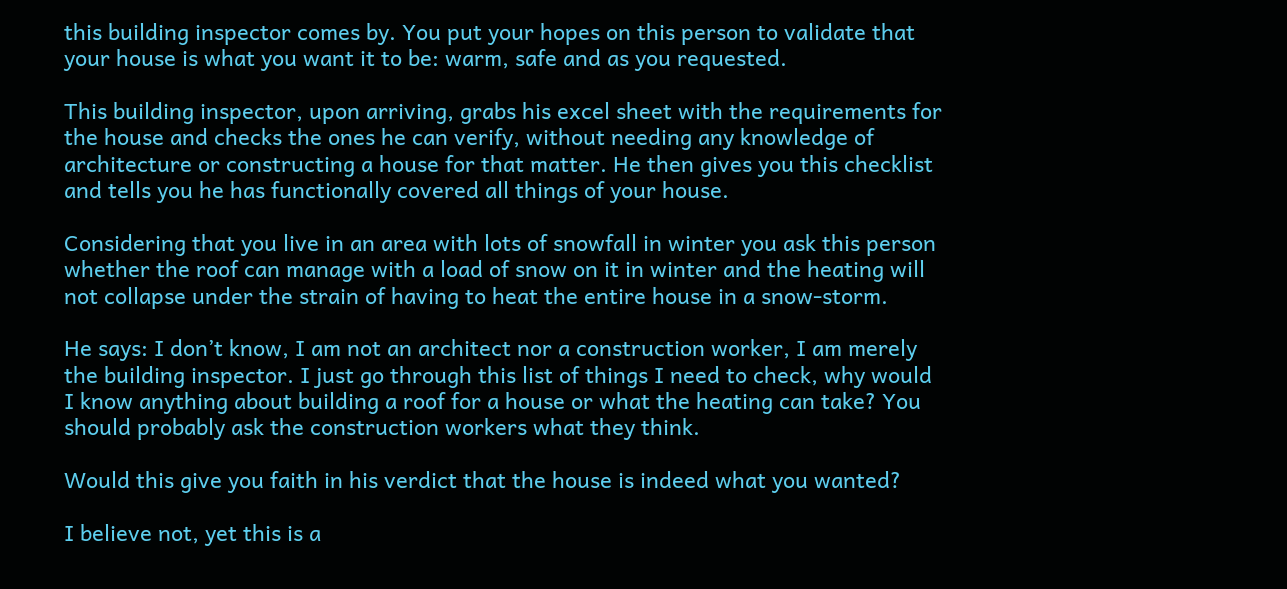this building inspector comes by. You put your hopes on this person to validate that your house is what you want it to be: warm, safe and as you requested.

This building inspector, upon arriving, grabs his excel sheet with the requirements for the house and checks the ones he can verify, without needing any knowledge of architecture or constructing a house for that matter. He then gives you this checklist and tells you he has functionally covered all things of your house.

Considering that you live in an area with lots of snowfall in winter you ask this person whether the roof can manage with a load of snow on it in winter and the heating will not collapse under the strain of having to heat the entire house in a snow-storm.

He says: I don’t know, I am not an architect nor a construction worker, I am merely the building inspector. I just go through this list of things I need to check, why would I know anything about building a roof for a house or what the heating can take? You should probably ask the construction workers what they think.

Would this give you faith in his verdict that the house is indeed what you wanted?

I believe not, yet this is a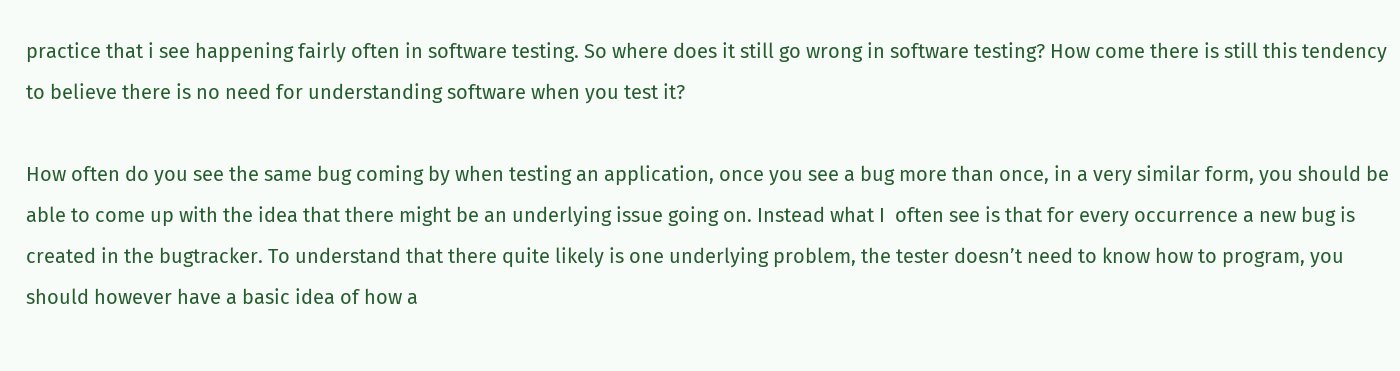practice that i see happening fairly often in software testing. So where does it still go wrong in software testing? How come there is still this tendency to believe there is no need for understanding software when you test it?

How often do you see the same bug coming by when testing an application, once you see a bug more than once, in a very similar form, you should be able to come up with the idea that there might be an underlying issue going on. Instead what I  often see is that for every occurrence a new bug is created in the bugtracker. To understand that there quite likely is one underlying problem, the tester doesn’t need to know how to program, you should however have a basic idea of how a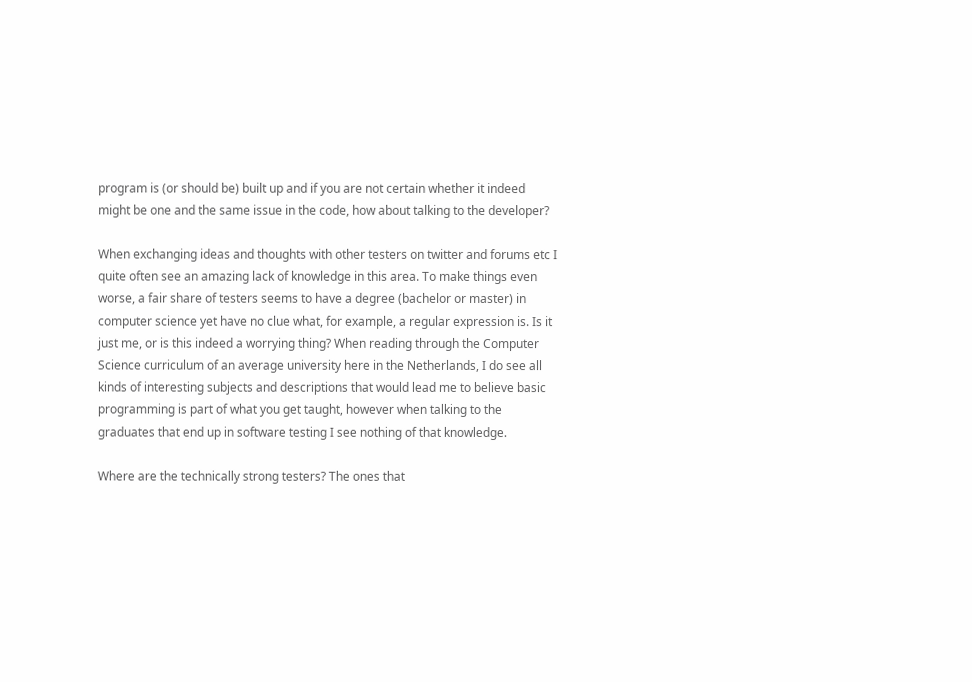program is (or should be) built up and if you are not certain whether it indeed might be one and the same issue in the code, how about talking to the developer?

When exchanging ideas and thoughts with other testers on twitter and forums etc I quite often see an amazing lack of knowledge in this area. To make things even worse, a fair share of testers seems to have a degree (bachelor or master) in computer science yet have no clue what, for example, a regular expression is. Is it just me, or is this indeed a worrying thing? When reading through the Computer Science curriculum of an average university here in the Netherlands, I do see all kinds of interesting subjects and descriptions that would lead me to believe basic programming is part of what you get taught, however when talking to the graduates that end up in software testing I see nothing of that knowledge.

Where are the technically strong testers? The ones that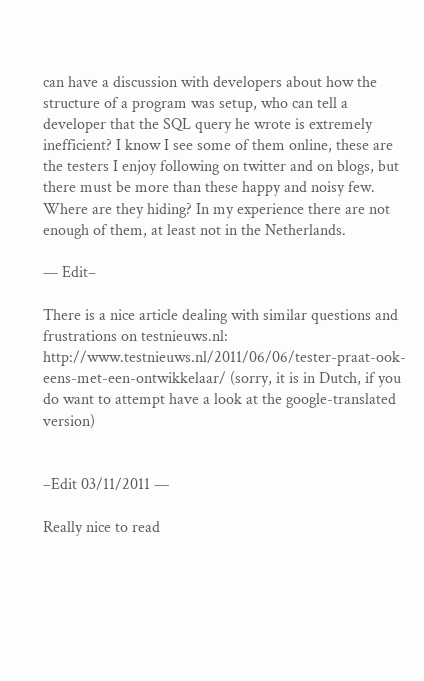can have a discussion with developers about how the structure of a program was setup, who can tell a developer that the SQL query he wrote is extremely inefficient? I know I see some of them online, these are the testers I enjoy following on twitter and on blogs, but there must be more than these happy and noisy few. Where are they hiding? In my experience there are not enough of them, at least not in the Netherlands.

— Edit–

There is a nice article dealing with similar questions and frustrations on testnieuws.nl: http://www.testnieuws.nl/2011/06/06/tester-praat-ook-eens-met-een-ontwikkelaar/ (sorry, it is in Dutch, if you do want to attempt have a look at the google-translated version)


–Edit 03/11/2011 —

Really nice to read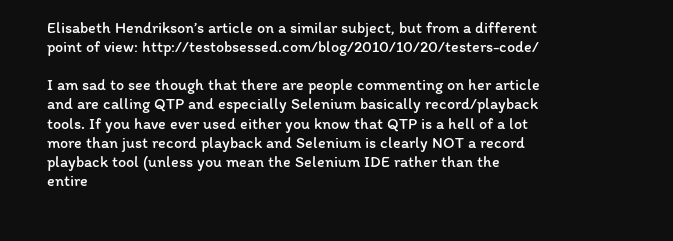Elisabeth Hendrikson’s article on a similar subject, but from a different point of view: http://testobsessed.com/blog/2010/10/20/testers-code/

I am sad to see though that there are people commenting on her article and are calling QTP and especially Selenium basically record/playback tools. If you have ever used either you know that QTP is a hell of a lot more than just record playback and Selenium is clearly NOT a record playback tool (unless you mean the Selenium IDE rather than the entire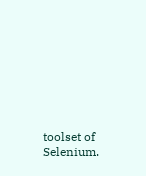toolset of Selenium.